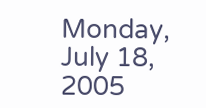Monday, July 18, 2005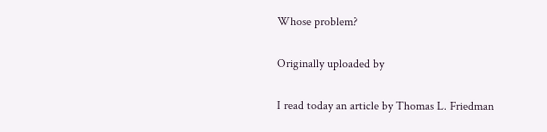Whose problem?

Originally uploaded by

I read today an article by Thomas L. Friedman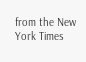from the New York Times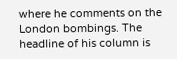where he comments on the London bombings. The headline of his column is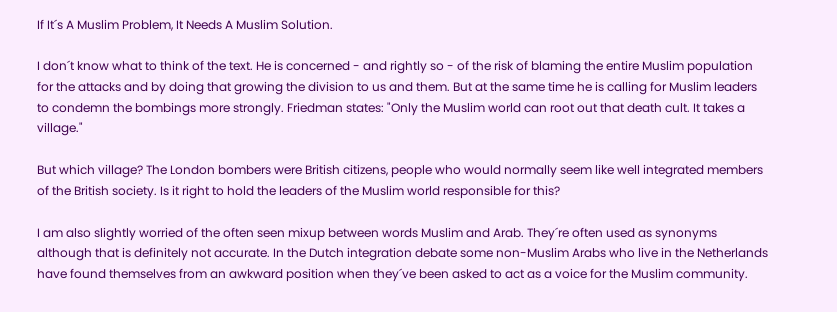If It´s A Muslim Problem, It Needs A Muslim Solution.

I don´t know what to think of the text. He is concerned - and rightly so - of the risk of blaming the entire Muslim population for the attacks and by doing that growing the division to us and them. But at the same time he is calling for Muslim leaders to condemn the bombings more strongly. Friedman states: "Only the Muslim world can root out that death cult. It takes a village."

But which village? The London bombers were British citizens, people who would normally seem like well integrated members of the British society. Is it right to hold the leaders of the Muslim world responsible for this?

I am also slightly worried of the often seen mixup between words Muslim and Arab. They´re often used as synonyms although that is definitely not accurate. In the Dutch integration debate some non-Muslim Arabs who live in the Netherlands have found themselves from an awkward position when they´ve been asked to act as a voice for the Muslim community.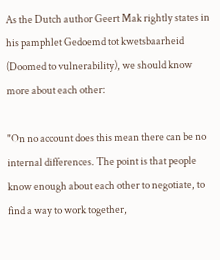As the Dutch author Geert Mak rightly states in his pamphlet Gedoemd tot kwetsbaarheid (Doomed to vulnerability), we should know more about each other:

"On no account does this mean there can be no internal differences. The point is that people know enough about each other to negotiate, to find a way to work together,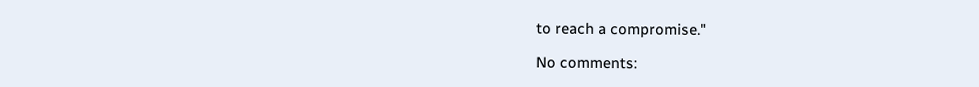to reach a compromise."

No comments: